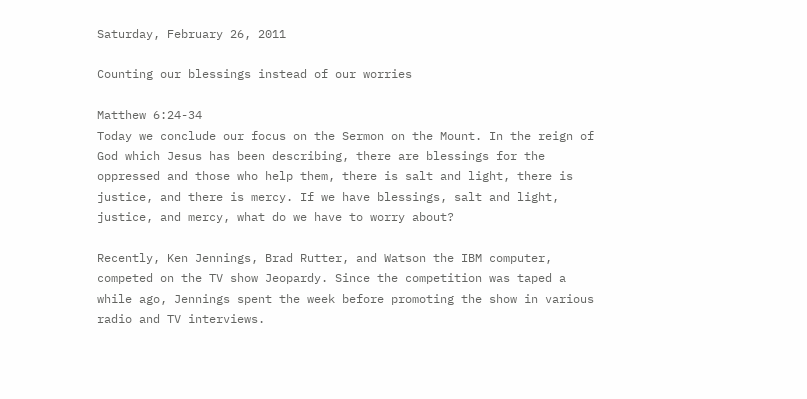Saturday, February 26, 2011

Counting our blessings instead of our worries

Matthew 6:24-34
Today we conclude our focus on the Sermon on the Mount. In the reign of God which Jesus has been describing, there are blessings for the oppressed and those who help them, there is salt and light, there is justice, and there is mercy. If we have blessings, salt and light, justice, and mercy, what do we have to worry about?

Recently, Ken Jennings, Brad Rutter, and Watson the IBM computer, competed on the TV show Jeopardy. Since the competition was taped a while ago, Jennings spent the week before promoting the show in various radio and TV interviews.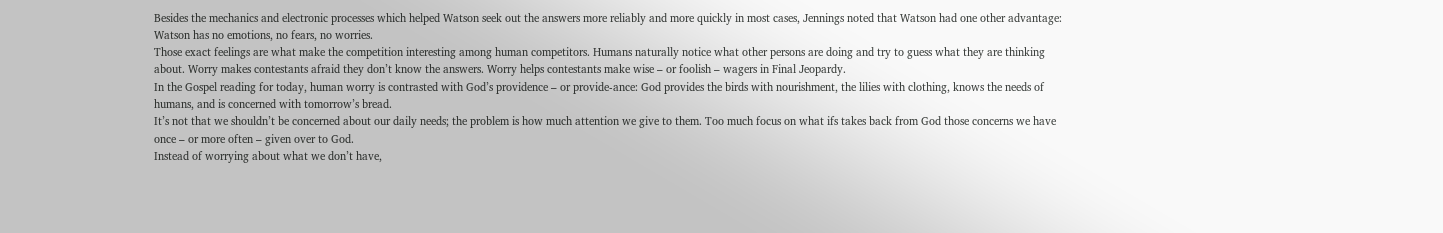Besides the mechanics and electronic processes which helped Watson seek out the answers more reliably and more quickly in most cases, Jennings noted that Watson had one other advantage: Watson has no emotions, no fears, no worries.
Those exact feelings are what make the competition interesting among human competitors. Humans naturally notice what other persons are doing and try to guess what they are thinking about. Worry makes contestants afraid they don’t know the answers. Worry helps contestants make wise – or foolish – wagers in Final Jeopardy.
In the Gospel reading for today, human worry is contrasted with God’s providence – or provide-ance: God provides the birds with nourishment, the lilies with clothing, knows the needs of humans, and is concerned with tomorrow’s bread.
It’s not that we shouldn’t be concerned about our daily needs; the problem is how much attention we give to them. Too much focus on what ifs takes back from God those concerns we have once – or more often – given over to God.
Instead of worrying about what we don’t have,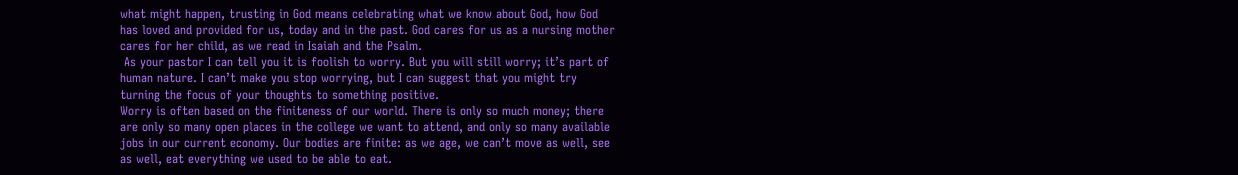what might happen, trusting in God means celebrating what we know about God, how God has loved and provided for us, today and in the past. God cares for us as a nursing mother cares for her child, as we read in Isaiah and the Psalm.
 As your pastor I can tell you it is foolish to worry. But you will still worry; it’s part of human nature. I can’t make you stop worrying, but I can suggest that you might try turning the focus of your thoughts to something positive.
Worry is often based on the finiteness of our world. There is only so much money; there are only so many open places in the college we want to attend, and only so many available jobs in our current economy. Our bodies are finite: as we age, we can’t move as well, see as well, eat everything we used to be able to eat.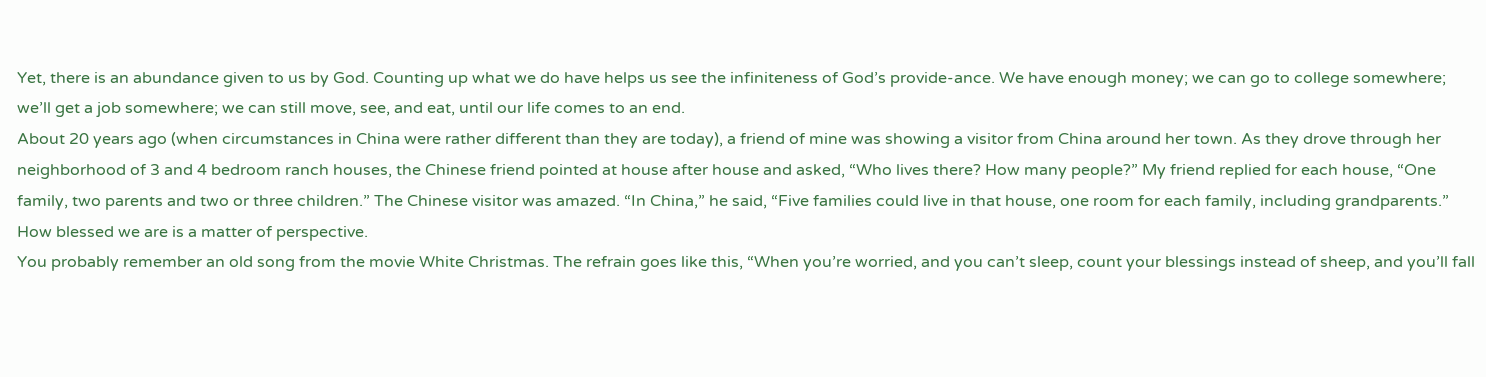Yet, there is an abundance given to us by God. Counting up what we do have helps us see the infiniteness of God’s provide-ance. We have enough money; we can go to college somewhere; we’ll get a job somewhere; we can still move, see, and eat, until our life comes to an end.
About 20 years ago (when circumstances in China were rather different than they are today), a friend of mine was showing a visitor from China around her town. As they drove through her neighborhood of 3 and 4 bedroom ranch houses, the Chinese friend pointed at house after house and asked, “Who lives there? How many people?” My friend replied for each house, “One family, two parents and two or three children.” The Chinese visitor was amazed. “In China,” he said, “Five families could live in that house, one room for each family, including grandparents.” How blessed we are is a matter of perspective.
You probably remember an old song from the movie White Christmas. The refrain goes like this, “When you’re worried, and you can’t sleep, count your blessings instead of sheep, and you’ll fall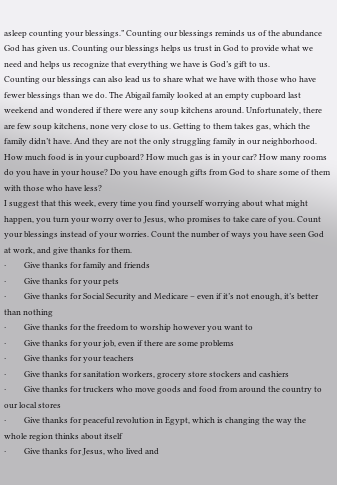asleep counting your blessings.” Counting our blessings reminds us of the abundance God has given us. Counting our blessings helps us trust in God to provide what we need and helps us recognize that everything we have is God’s gift to us.
Counting our blessings can also lead us to share what we have with those who have fewer blessings than we do. The Abigail family looked at an empty cupboard last weekend and wondered if there were any soup kitchens around. Unfortunately, there are few soup kitchens, none very close to us. Getting to them takes gas, which the family didn’t have. And they are not the only struggling family in our neighborhood.
How much food is in your cupboard? How much gas is in your car? How many rooms do you have in your house? Do you have enough gifts from God to share some of them with those who have less?
I suggest that this week, every time you find yourself worrying about what might happen, you turn your worry over to Jesus, who promises to take care of you. Count your blessings instead of your worries. Count the number of ways you have seen God at work, and give thanks for them.
·         Give thanks for family and friends
·         Give thanks for your pets
·         Give thanks for Social Security and Medicare – even if it’s not enough, it’s better than nothing
·         Give thanks for the freedom to worship however you want to
·         Give thanks for your job, even if there are some problems
·         Give thanks for your teachers
·         Give thanks for sanitation workers, grocery store stockers and cashiers
·         Give thanks for truckers who move goods and food from around the country to our local stores
·         Give thanks for peaceful revolution in Egypt, which is changing the way the whole region thinks about itself
·         Give thanks for Jesus, who lived and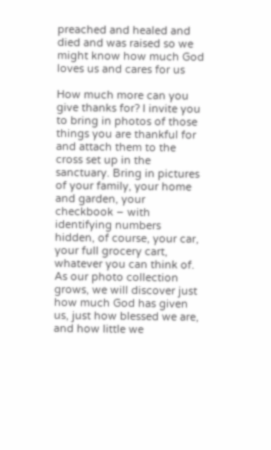preached and healed and died and was raised so we might know how much God loves us and cares for us

How much more can you give thanks for? I invite you to bring in photos of those things you are thankful for and attach them to the cross set up in the sanctuary. Bring in pictures of your family, your home and garden, your checkbook – with identifying numbers hidden, of course, your car, your full grocery cart, whatever you can think of. As our photo collection grows, we will discover just how much God has given us, just how blessed we are, and how little we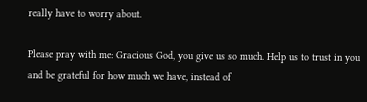really have to worry about.

Please pray with me: Gracious God, you give us so much. Help us to trust in you and be grateful for how much we have, instead of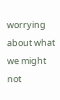worrying about what we might not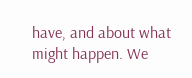have, and about what might happen. We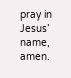pray in Jesus’ name, amen.